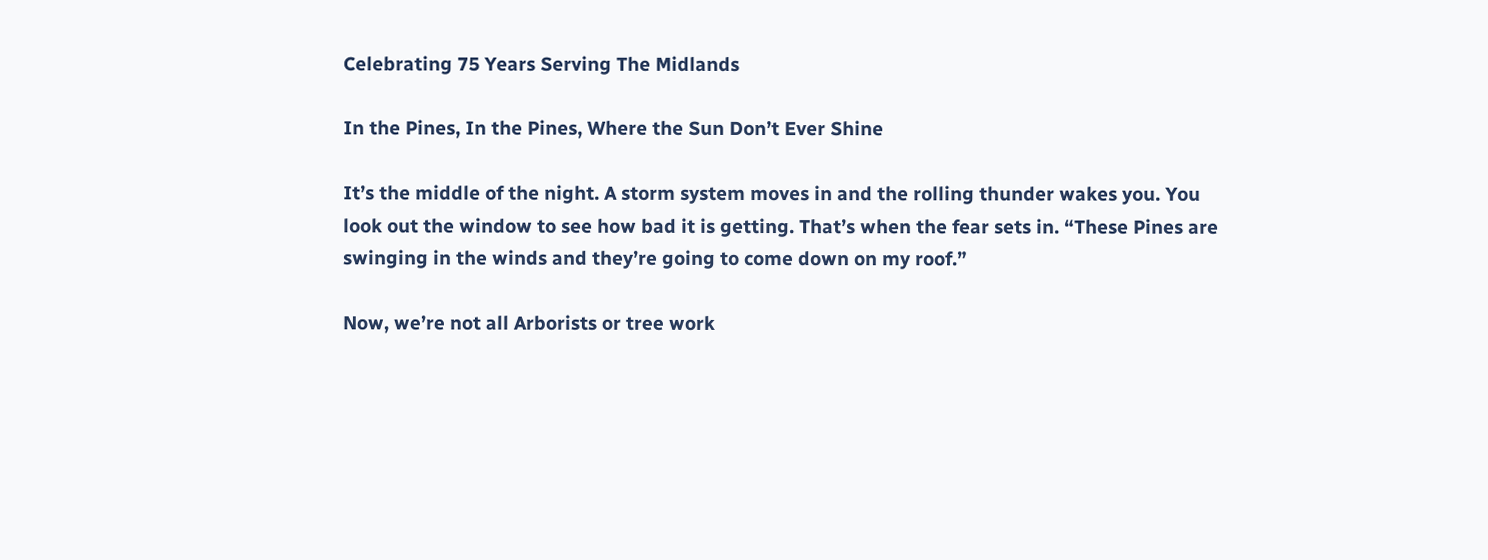Celebrating 75 Years Serving The Midlands

In the Pines, In the Pines, Where the Sun Don’t Ever Shine

It’s the middle of the night. A storm system moves in and the rolling thunder wakes you. You look out the window to see how bad it is getting. That’s when the fear sets in. “These Pines are swinging in the winds and they’re going to come down on my roof.”

Now, we’re not all Arborists or tree work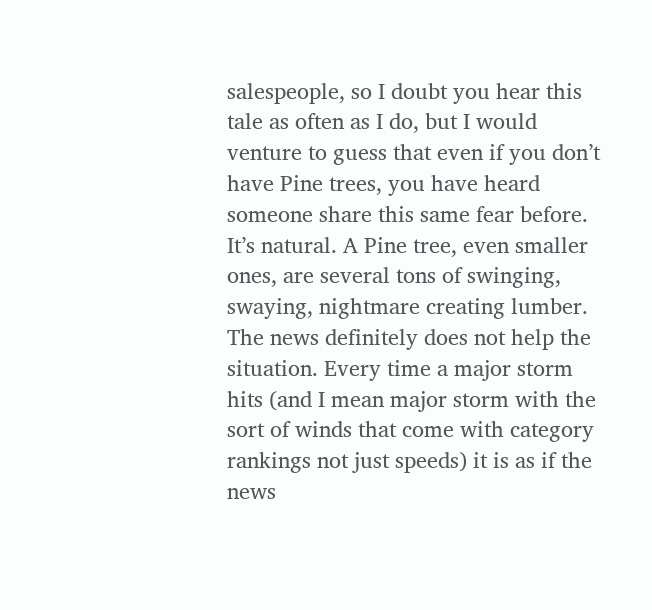salespeople, so I doubt you hear this tale as often as I do, but I would venture to guess that even if you don’t have Pine trees, you have heard someone share this same fear before. It’s natural. A Pine tree, even smaller ones, are several tons of swinging, swaying, nightmare creating lumber. The news definitely does not help the situation. Every time a major storm hits (and I mean major storm with the sort of winds that come with category rankings not just speeds) it is as if the news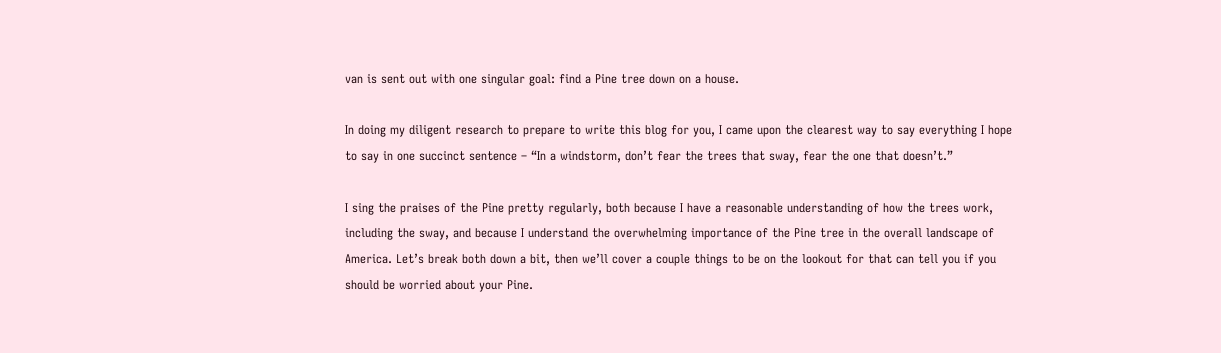van is sent out with one singular goal: find a Pine tree down on a house.

In doing my diligent research to prepare to write this blog for you, I came upon the clearest way to say everything I hope to say in one succinct sentence – “In a windstorm, don’t fear the trees that sway, fear the one that doesn’t.”

I sing the praises of the Pine pretty regularly, both because I have a reasonable understanding of how the trees work, including the sway, and because I understand the overwhelming importance of the Pine tree in the overall landscape of America. Let’s break both down a bit, then we’ll cover a couple things to be on the lookout for that can tell you if you should be worried about your Pine.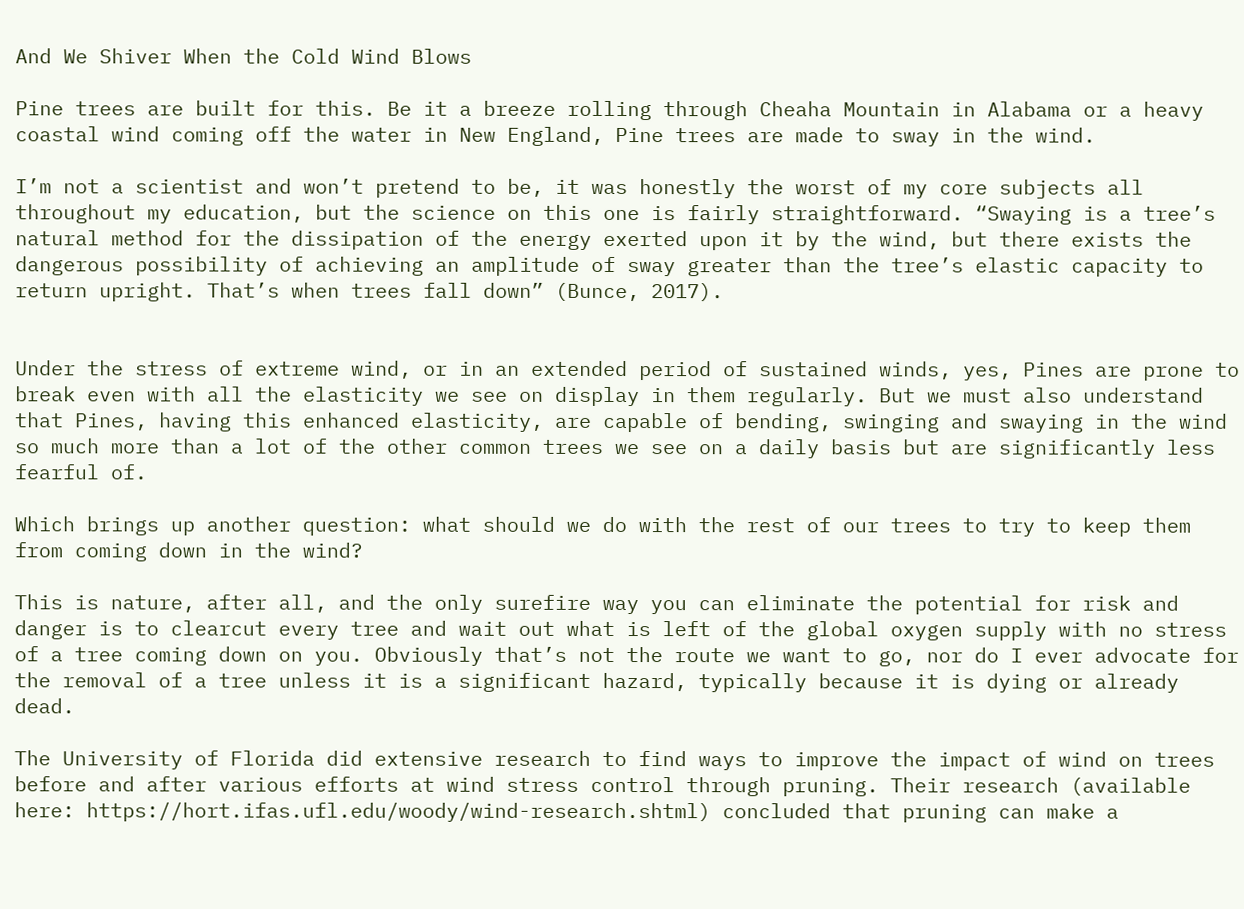And We Shiver When the Cold Wind Blows

Pine trees are built for this. Be it a breeze rolling through Cheaha Mountain in Alabama or a heavy coastal wind coming off the water in New England, Pine trees are made to sway in the wind.

I’m not a scientist and won’t pretend to be, it was honestly the worst of my core subjects all throughout my education, but the science on this one is fairly straightforward. “Swaying is a tree’s natural method for the dissipation of the energy exerted upon it by the wind, but there exists the dangerous possibility of achieving an amplitude of sway greater than the tree’s elastic capacity to return upright. That’s when trees fall down” (Bunce, 2017).


Under the stress of extreme wind, or in an extended period of sustained winds, yes, Pines are prone to break even with all the elasticity we see on display in them regularly. But we must also understand that Pines, having this enhanced elasticity, are capable of bending, swinging and swaying in the wind so much more than a lot of the other common trees we see on a daily basis but are significantly less fearful of.

Which brings up another question: what should we do with the rest of our trees to try to keep them from coming down in the wind?

This is nature, after all, and the only surefire way you can eliminate the potential for risk and danger is to clearcut every tree and wait out what is left of the global oxygen supply with no stress of a tree coming down on you. Obviously that’s not the route we want to go, nor do I ever advocate for the removal of a tree unless it is a significant hazard, typically because it is dying or already dead.

The University of Florida did extensive research to find ways to improve the impact of wind on trees before and after various efforts at wind stress control through pruning. Their research (available here: https://hort.ifas.ufl.edu/woody/wind-research.shtml) concluded that pruning can make a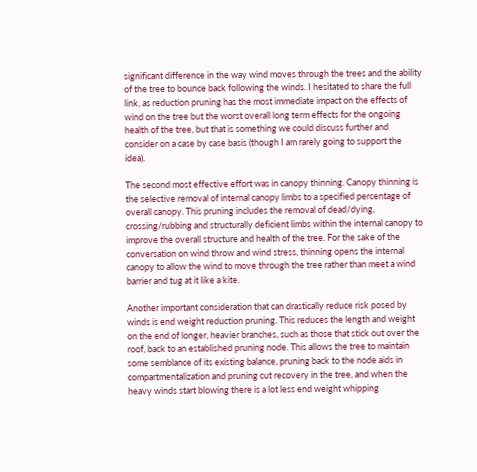significant difference in the way wind moves through the trees and the ability of the tree to bounce back following the winds. I hesitated to share the full link, as reduction pruning has the most immediate impact on the effects of wind on the tree but the worst overall long term effects for the ongoing health of the tree, but that is something we could discuss further and consider on a case by case basis (though I am rarely going to support the idea).

The second most effective effort was in canopy thinning. Canopy thinning is the selective removal of internal canopy limbs to a specified percentage of overall canopy. This pruning includes the removal of dead/dying, crossing/rubbing and structurally deficient limbs within the internal canopy to improve the overall structure and health of the tree. For the sake of the conversation on wind throw and wind stress, thinning opens the internal canopy to allow the wind to move through the tree rather than meet a wind barrier and tug at it like a kite.

Another important consideration that can drastically reduce risk posed by winds is end weight reduction pruning. This reduces the length and weight on the end of longer, heavier branches, such as those that stick out over the roof, back to an established pruning node. This allows the tree to maintain some semblance of its existing balance, pruning back to the node aids in compartmentalization and pruning cut recovery in the tree, and when the heavy winds start blowing there is a lot less end weight whipping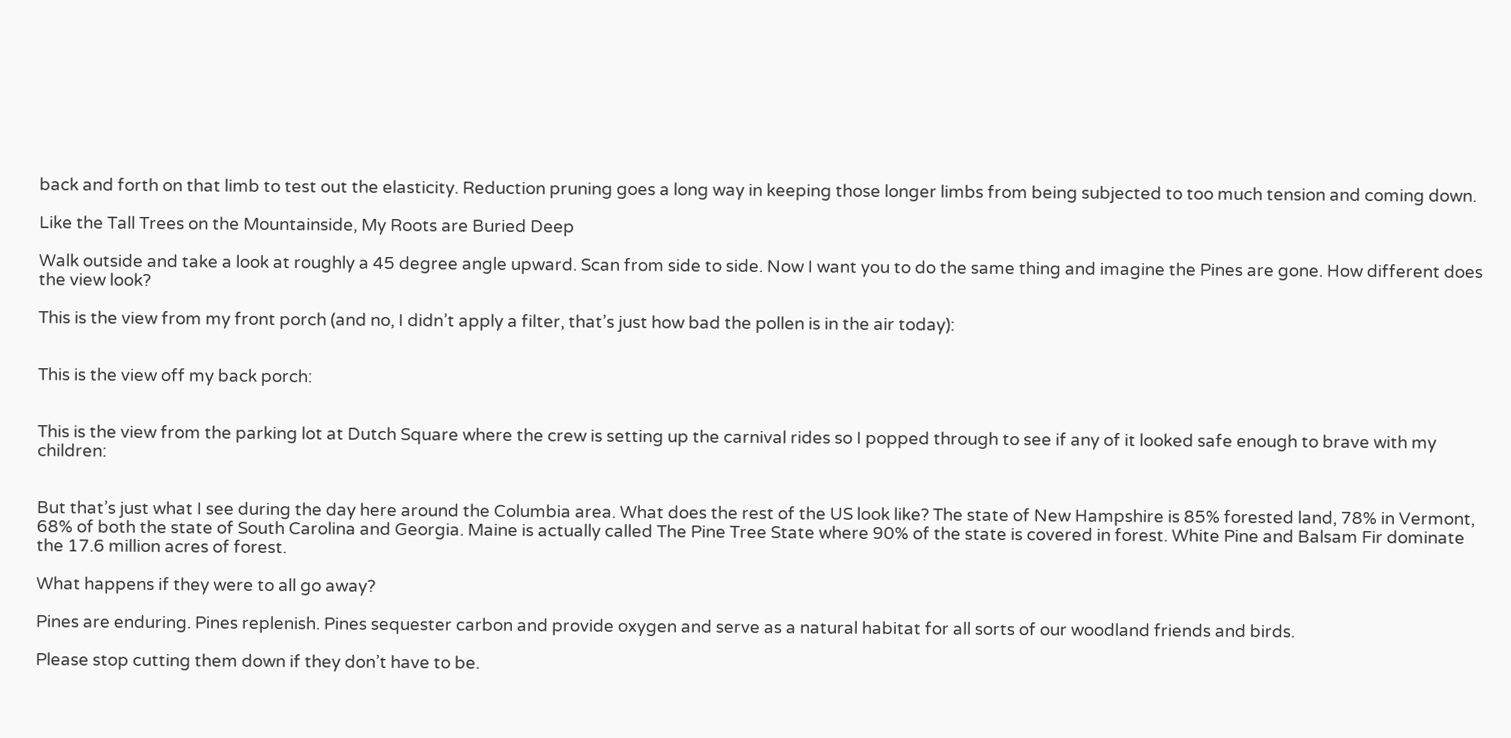back and forth on that limb to test out the elasticity. Reduction pruning goes a long way in keeping those longer limbs from being subjected to too much tension and coming down.

Like the Tall Trees on the Mountainside, My Roots are Buried Deep

Walk outside and take a look at roughly a 45 degree angle upward. Scan from side to side. Now I want you to do the same thing and imagine the Pines are gone. How different does the view look?

This is the view from my front porch (and no, I didn’t apply a filter, that’s just how bad the pollen is in the air today):


This is the view off my back porch:


This is the view from the parking lot at Dutch Square where the crew is setting up the carnival rides so I popped through to see if any of it looked safe enough to brave with my children:


But that’s just what I see during the day here around the Columbia area. What does the rest of the US look like? The state of New Hampshire is 85% forested land, 78% in Vermont, 68% of both the state of South Carolina and Georgia. Maine is actually called The Pine Tree State where 90% of the state is covered in forest. White Pine and Balsam Fir dominate the 17.6 million acres of forest.

What happens if they were to all go away?

Pines are enduring. Pines replenish. Pines sequester carbon and provide oxygen and serve as a natural habitat for all sorts of our woodland friends and birds.

Please stop cutting them down if they don’t have to be.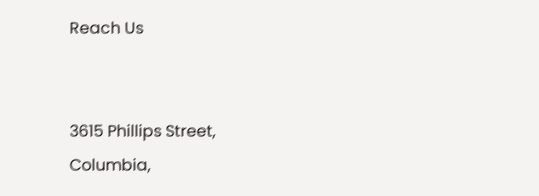Reach Us


3615 Phillips Street,
Columbia,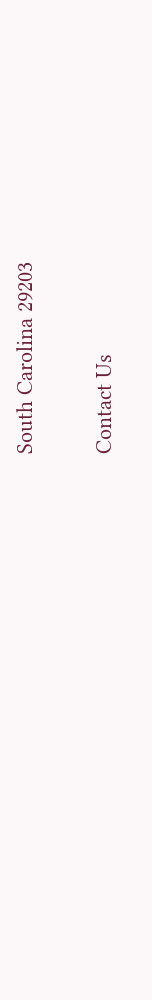South Carolina 29203

Contact Us